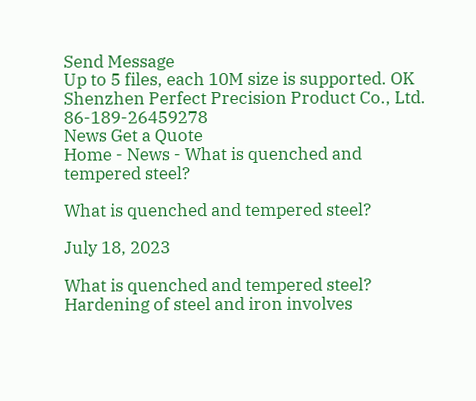Send Message
Up to 5 files, each 10M size is supported. OK
Shenzhen Perfect Precision Product Co., Ltd. 86-189-26459278
News Get a Quote
Home - News - What is quenched and tempered steel?

What is quenched and tempered steel?

July 18, 2023

What is quenched and tempered steel?
Hardening of steel and iron involves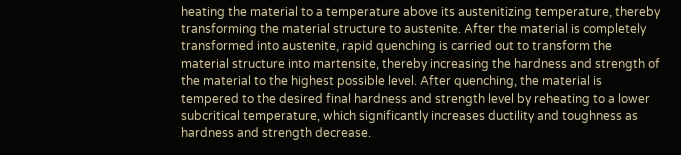heating the material to a temperature above its austenitizing temperature, thereby transforming the material structure to austenite. After the material is completely transformed into austenite, rapid quenching is carried out to transform the material structure into martensite, thereby increasing the hardness and strength of the material to the highest possible level. After quenching, the material is tempered to the desired final hardness and strength level by reheating to a lower subcritical temperature, which significantly increases ductility and toughness as hardness and strength decrease.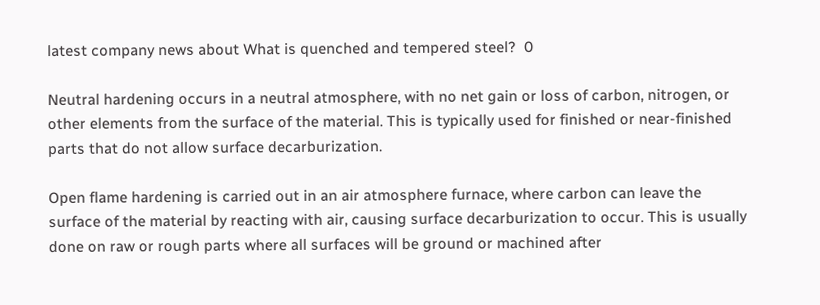latest company news about What is quenched and tempered steel?  0

Neutral hardening occurs in a neutral atmosphere, with no net gain or loss of carbon, nitrogen, or other elements from the surface of the material. This is typically used for finished or near-finished parts that do not allow surface decarburization.

Open flame hardening is carried out in an air atmosphere furnace, where carbon can leave the surface of the material by reacting with air, causing surface decarburization to occur. This is usually done on raw or rough parts where all surfaces will be ground or machined after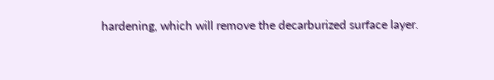hardening, which will remove the decarburized surface layer.